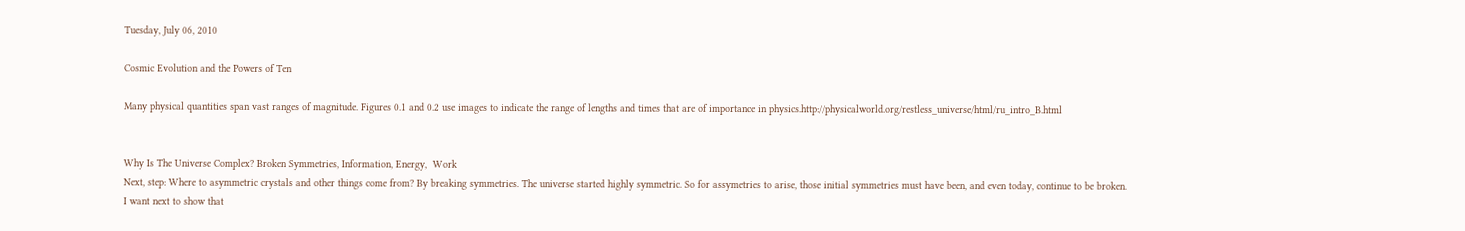Tuesday, July 06, 2010

Cosmic Evolution and the Powers of Ten

Many physical quantities span vast ranges of magnitude. Figures 0.1 and 0.2 use images to indicate the range of lengths and times that are of importance in physics.http://physicalworld.org/restless_universe/html/ru_intro_B.html


Why Is The Universe Complex? Broken Symmetries, Information, Energy,  Work
Next, step: Where to asymmetric crystals and other things come from? By breaking symmetries. The universe started highly symmetric. So for assymetries to arise, those initial symmetries must have been, and even today, continue to be broken.
I want next to show that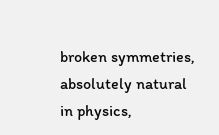broken symmetries, absolutely natural in physics,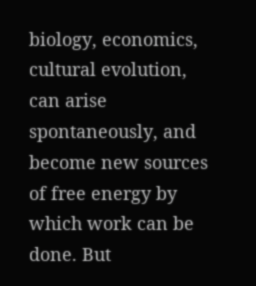biology, economics, cultural evolution, can arise spontaneously, and become new sources of free energy by which work can be done. But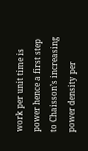work per unit time is power hence a first step to Chaisson’s increasing power density per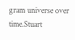gram universe over time.Stuart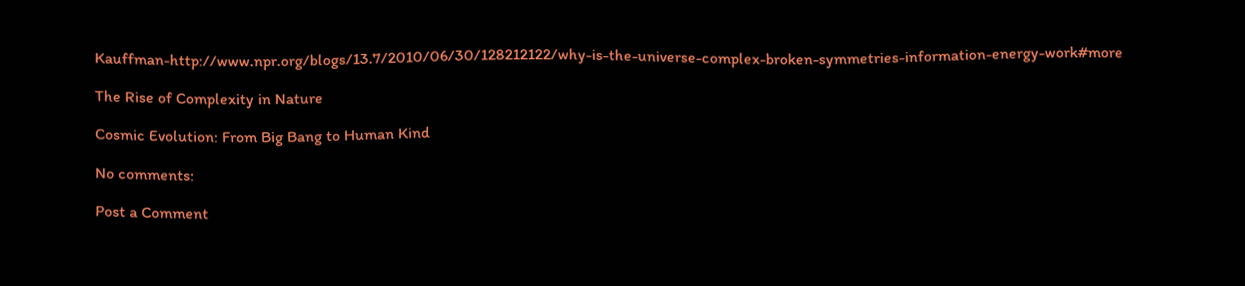Kauffman-http://www.npr.org/blogs/13.7/2010/06/30/128212122/why-is-the-universe-complex-broken-symmetries-information-energy-work#more

The Rise of Complexity in Nature

Cosmic Evolution: From Big Bang to Human Kind

No comments:

Post a Comment